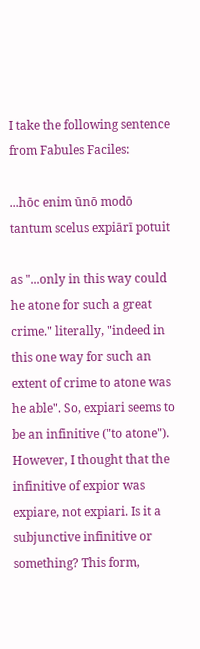I take the following sentence from Fabules Faciles:

...hōc enim ūnō modō tantum scelus expiārī potuit

as "...only in this way could he atone for such a great crime." literally, "indeed in this one way for such an extent of crime to atone was he able". So, expiari seems to be an infinitive ("to atone"). However, I thought that the infinitive of expior was expiare, not expiari. Is it a subjunctive infinitive or something? This form,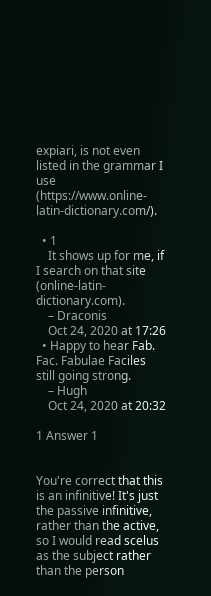expiari, is not even listed in the grammar I use (https://www.online-latin-dictionary.com/).

  • 1
    It shows up for me, if I search on that site (online-latin-dictionary.com).
    – Draconis
    Oct 24, 2020 at 17:26
  • Happy to hear Fab. Fac. Fabulae Faciles still going strong.
    – Hugh
    Oct 24, 2020 at 20:32

1 Answer 1


You're correct that this is an infinitive! It's just the passive infinitive, rather than the active, so I would read scelus as the subject rather than the person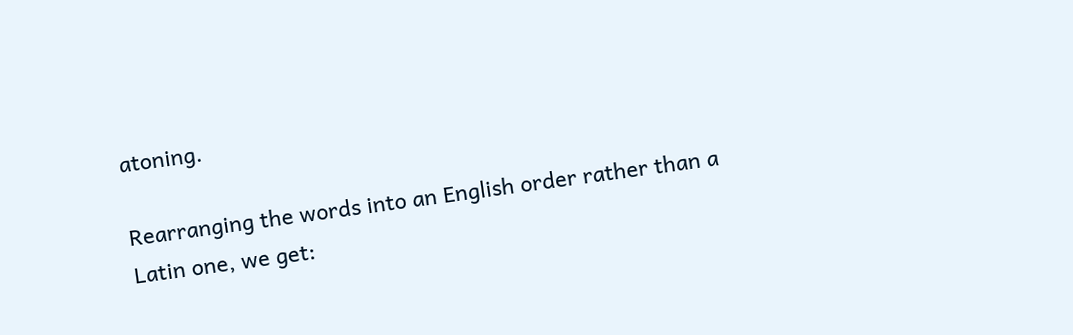atoning.

Rearranging the words into an English order rather than a Latin one, we get: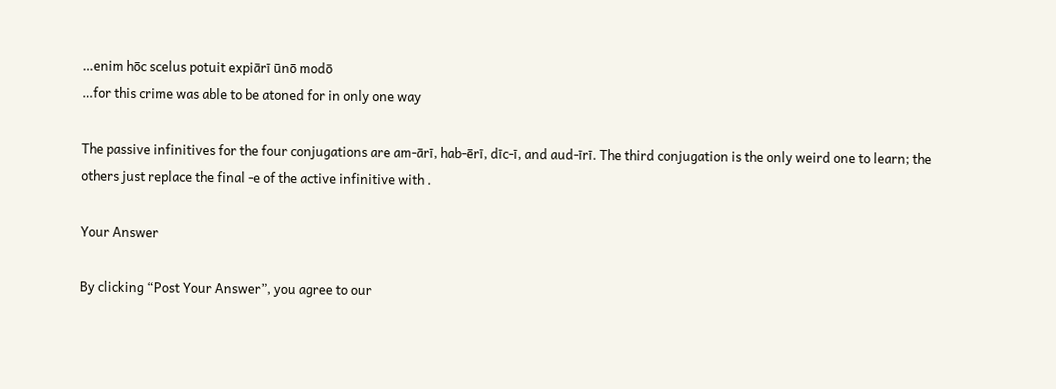…enim hōc scelus potuit expiārī ūnō modō
…for this crime was able to be atoned for in only one way

The passive infinitives for the four conjugations are am-ārī, hab-ērī, dīc-ī, and aud-īrī. The third conjugation is the only weird one to learn; the others just replace the final -e of the active infinitive with .

Your Answer

By clicking “Post Your Answer”, you agree to our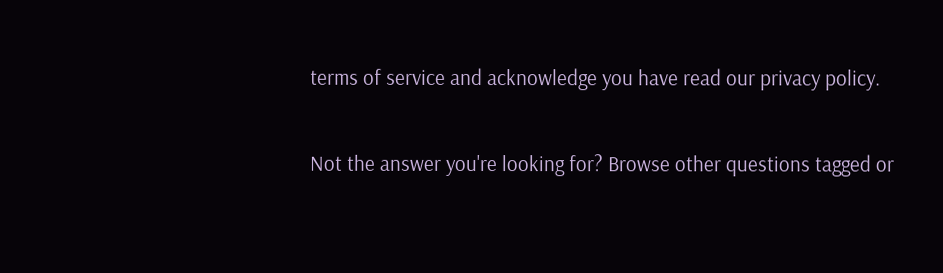terms of service and acknowledge you have read our privacy policy.

Not the answer you're looking for? Browse other questions tagged or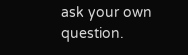ask your own question.